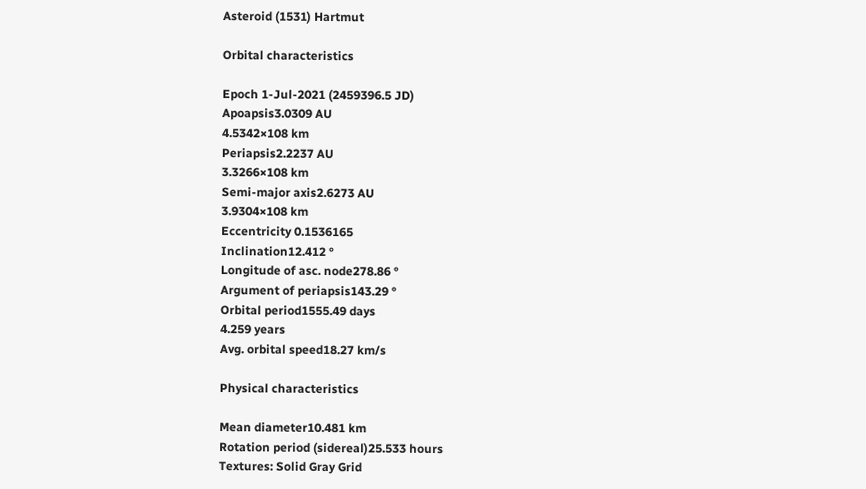Asteroid (1531) Hartmut

Orbital characteristics

Epoch 1-Jul-2021 (2459396.5 JD)
Apoapsis3.0309 AU
4.5342×108 km
Periapsis2.2237 AU
3.3266×108 km
Semi-major axis2.6273 AU
3.9304×108 km
Eccentricity 0.1536165
Inclination12.412 °
Longitude of asc. node278.86 °
Argument of periapsis143.29 °
Orbital period1555.49 days
4.259 years
Avg. orbital speed18.27 km/s

Physical characteristics

Mean diameter10.481 km
Rotation period (sidereal)25.533 hours
Textures: Solid Gray Grid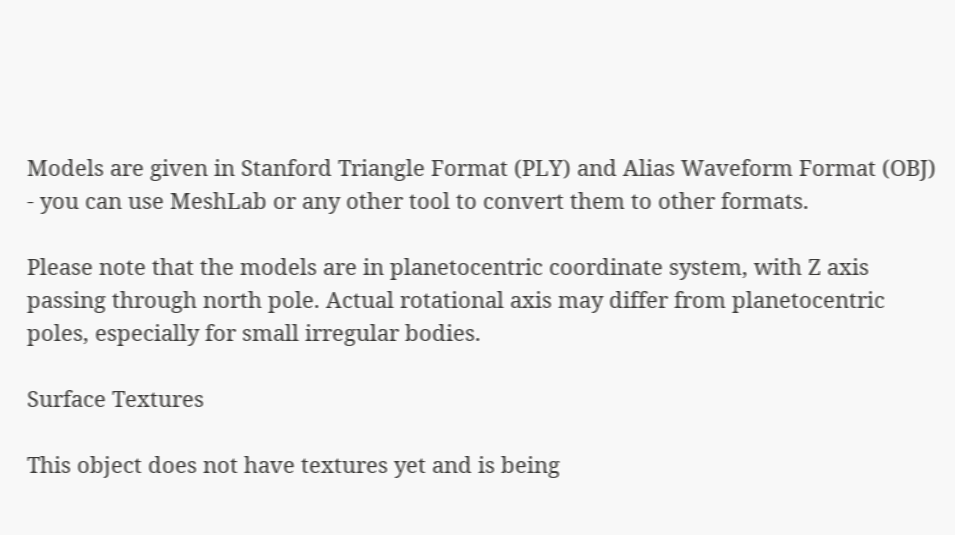Models are given in Stanford Triangle Format (PLY) and Alias Waveform Format (OBJ) - you can use MeshLab or any other tool to convert them to other formats.

Please note that the models are in planetocentric coordinate system, with Z axis passing through north pole. Actual rotational axis may differ from planetocentric poles, especially for small irregular bodies.

Surface Textures

This object does not have textures yet and is being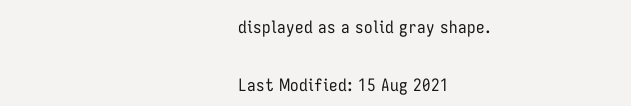displayed as a solid gray shape.

Last Modified: 15 Aug 2021